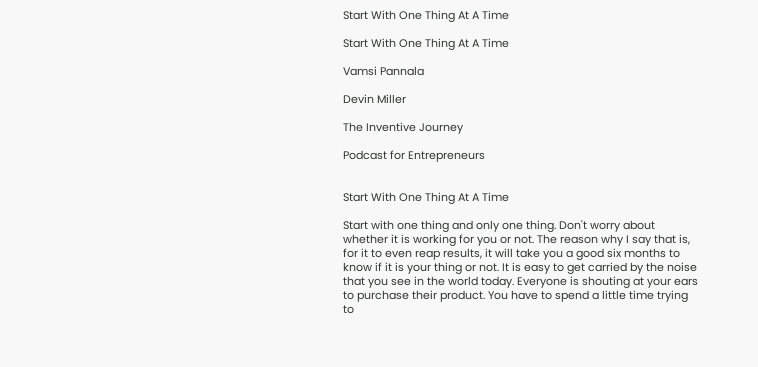Start With One Thing At A Time

Start With One Thing At A Time

Vamsi Pannala

Devin Miller

The Inventive Journey

Podcast for Entrepreneurs


Start With One Thing At A Time

Start with one thing and only one thing. Don't worry about whether it is working for you or not. The reason why I say that is, for it to even reap results, it will take you a good six months to know if it is your thing or not. It is easy to get carried by the noise that you see in the world today. Everyone is shouting at your ears to purchase their product. You have to spend a little time trying to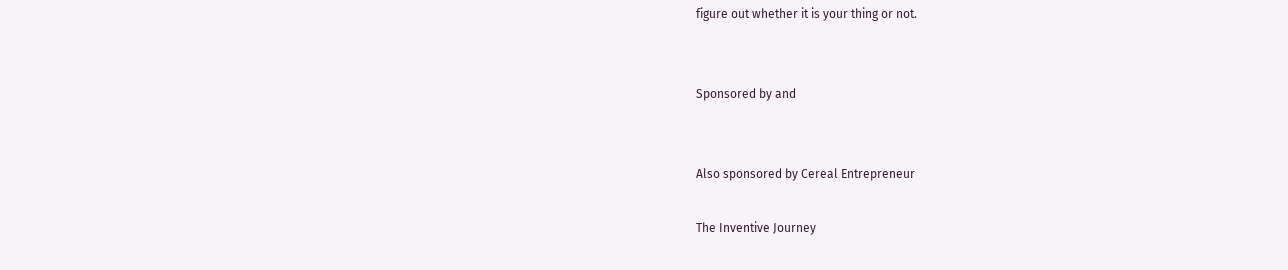figure out whether it is your thing or not.


Sponsored by and


Also sponsored by Cereal Entrepreneur

The Inventive Journey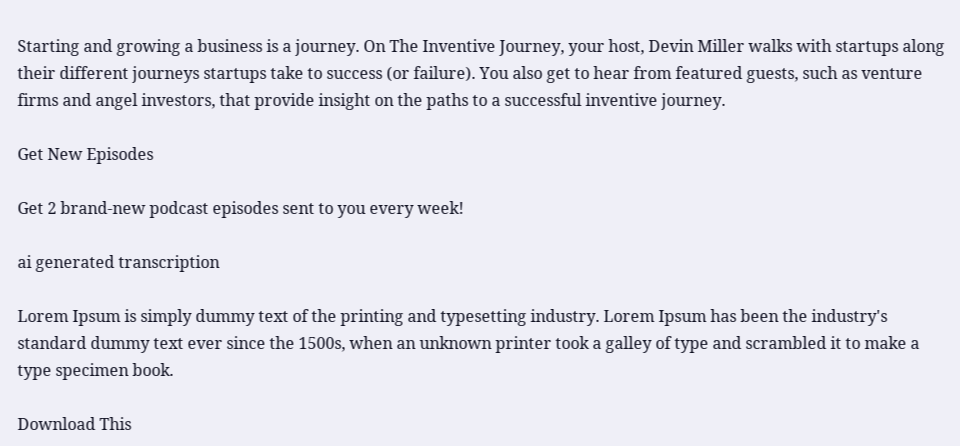Starting and growing a business is a journey. On The Inventive Journey, your host, Devin Miller walks with startups along their different journeys startups take to success (or failure). You also get to hear from featured guests, such as venture firms and angel investors, that provide insight on the paths to a successful inventive journey.

Get New Episodes

Get 2 brand-new podcast episodes sent to you every week!

ai generated transcription

Lorem Ipsum is simply dummy text of the printing and typesetting industry. Lorem Ipsum has been the industry's standard dummy text ever since the 1500s, when an unknown printer took a galley of type and scrambled it to make a type specimen book.

Download This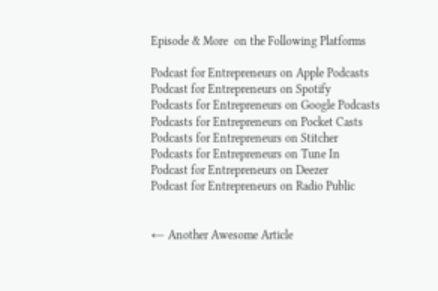Episode & More  on the Following Platforms

Podcast for Entrepreneurs on Apple Podcasts
Podcast for Entrepreneurs on Spotify
Podcasts for Entrepreneurs on Google Podcasts
Podcasts for Entrepreneurs on Pocket Casts
Podcasts for Entrepreneurs on Stitcher
Podcasts for Entrepreneurs on Tune In
Podcast for Entrepreneurs on Deezer
Podcast for Entrepreneurs on Radio Public


← Another Awesome Article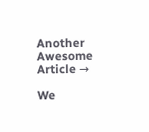Another Awesome Article →

We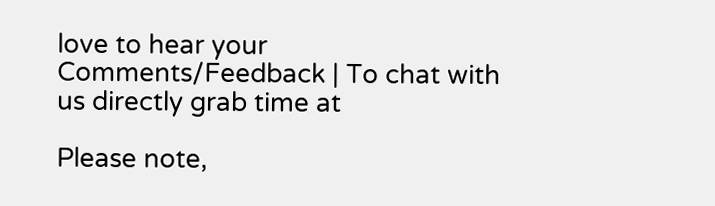love to hear your Comments/Feedback | To chat with us directly grab time at

Please note,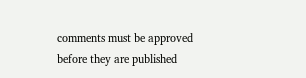comments must be approved before they are published